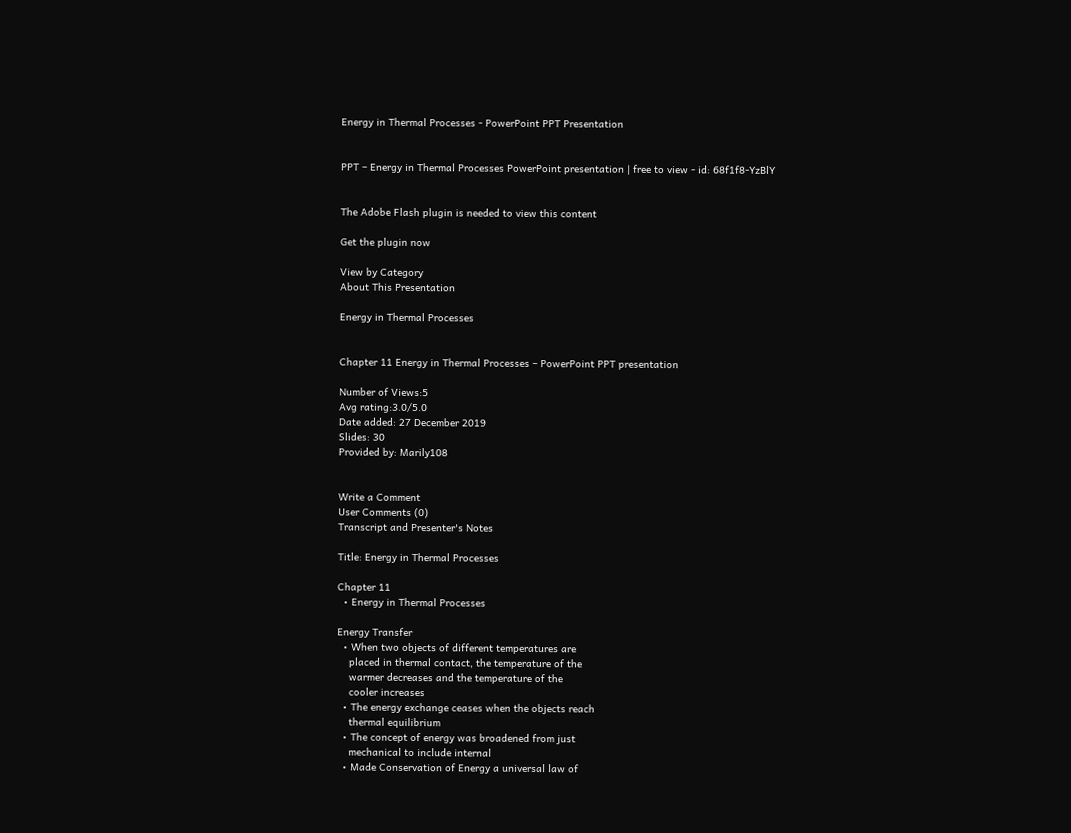Energy in Thermal Processes - PowerPoint PPT Presentation


PPT – Energy in Thermal Processes PowerPoint presentation | free to view - id: 68f1f8-YzBlY


The Adobe Flash plugin is needed to view this content

Get the plugin now

View by Category
About This Presentation

Energy in Thermal Processes


Chapter 11 Energy in Thermal Processes – PowerPoint PPT presentation

Number of Views:5
Avg rating:3.0/5.0
Date added: 27 December 2019
Slides: 30
Provided by: Marily108


Write a Comment
User Comments (0)
Transcript and Presenter's Notes

Title: Energy in Thermal Processes

Chapter 11
  • Energy in Thermal Processes

Energy Transfer
  • When two objects of different temperatures are
    placed in thermal contact, the temperature of the
    warmer decreases and the temperature of the
    cooler increases
  • The energy exchange ceases when the objects reach
    thermal equilibrium
  • The concept of energy was broadened from just
    mechanical to include internal
  • Made Conservation of Energy a universal law of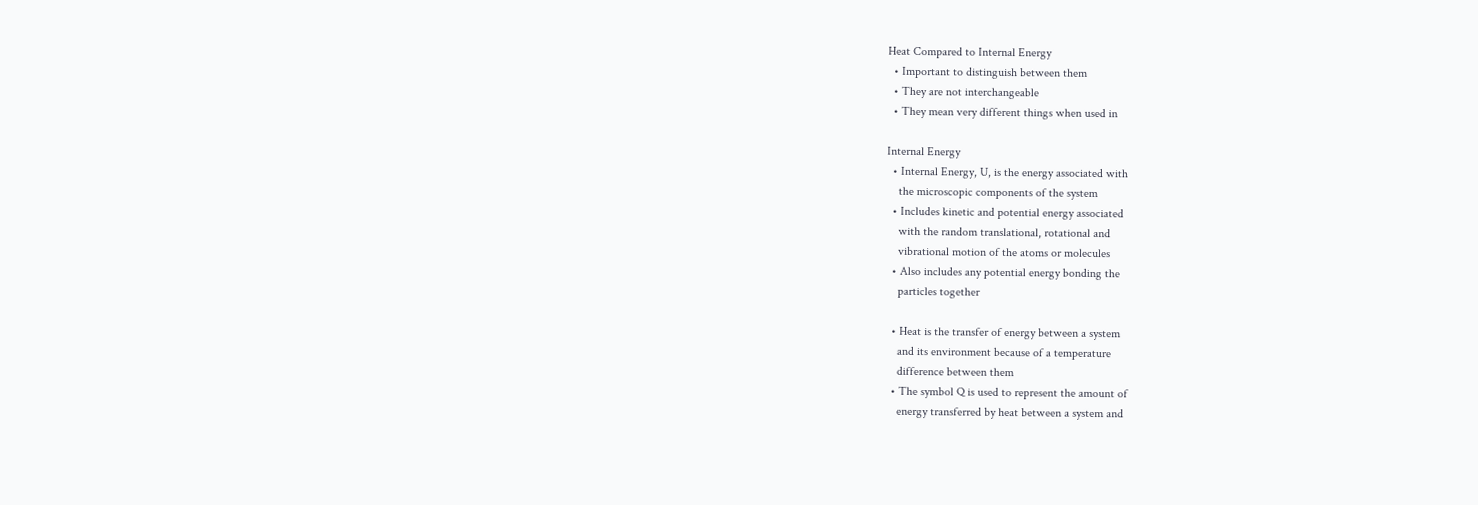Heat Compared to Internal Energy
  • Important to distinguish between them
  • They are not interchangeable
  • They mean very different things when used in

Internal Energy
  • Internal Energy, U, is the energy associated with
    the microscopic components of the system
  • Includes kinetic and potential energy associated
    with the random translational, rotational and
    vibrational motion of the atoms or molecules
  • Also includes any potential energy bonding the
    particles together

  • Heat is the transfer of energy between a system
    and its environment because of a temperature
    difference between them
  • The symbol Q is used to represent the amount of
    energy transferred by heat between a system and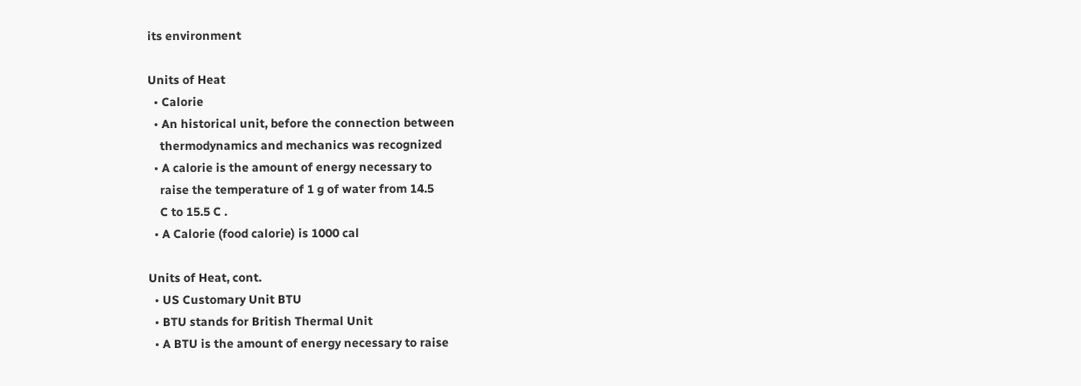its environment

Units of Heat
  • Calorie
  • An historical unit, before the connection between
    thermodynamics and mechanics was recognized
  • A calorie is the amount of energy necessary to
    raise the temperature of 1 g of water from 14.5
    C to 15.5 C .
  • A Calorie (food calorie) is 1000 cal

Units of Heat, cont.
  • US Customary Unit BTU
  • BTU stands for British Thermal Unit
  • A BTU is the amount of energy necessary to raise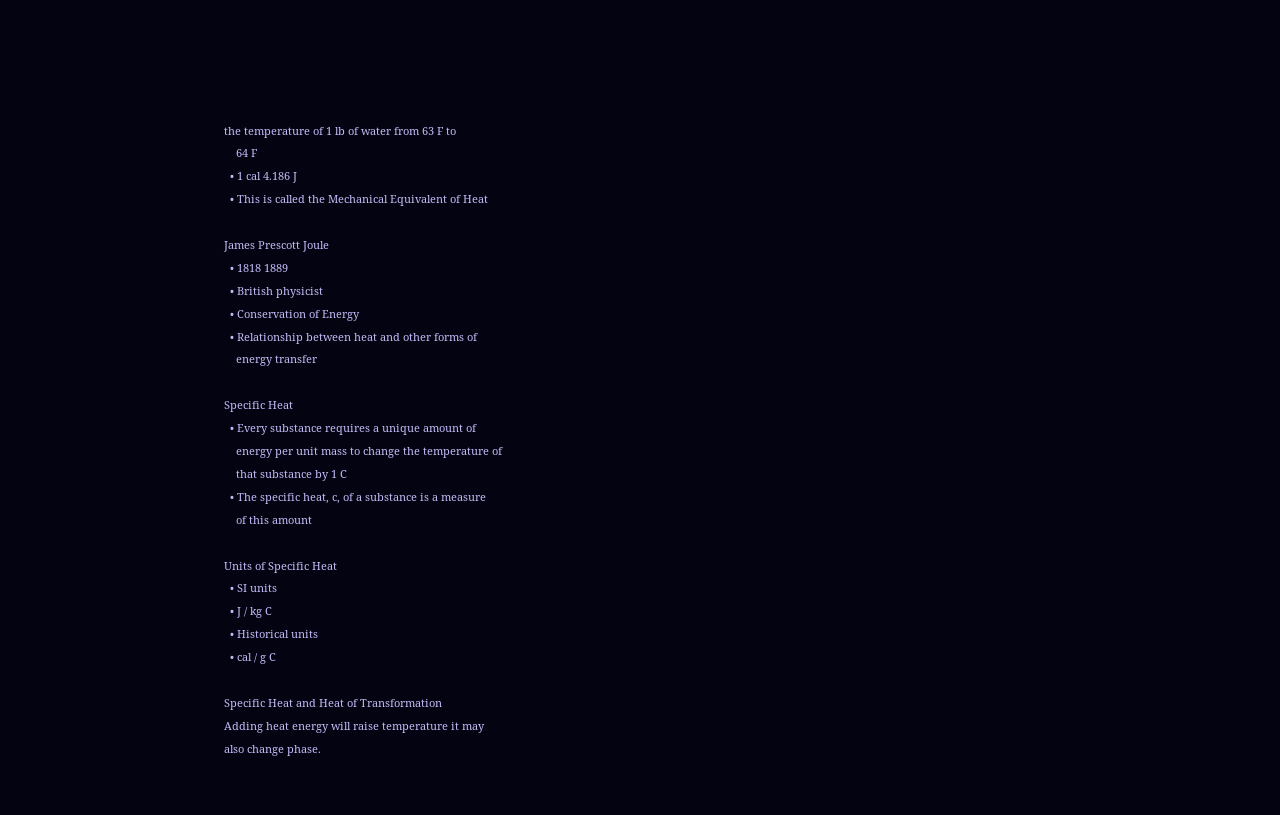the temperature of 1 lb of water from 63 F to
    64 F
  • 1 cal 4.186 J
  • This is called the Mechanical Equivalent of Heat

James Prescott Joule
  • 1818 1889
  • British physicist
  • Conservation of Energy
  • Relationship between heat and other forms of
    energy transfer

Specific Heat
  • Every substance requires a unique amount of
    energy per unit mass to change the temperature of
    that substance by 1 C
  • The specific heat, c, of a substance is a measure
    of this amount

Units of Specific Heat
  • SI units
  • J / kg C
  • Historical units
  • cal / g C

Specific Heat and Heat of Transformation
Adding heat energy will raise temperature it may
also change phase.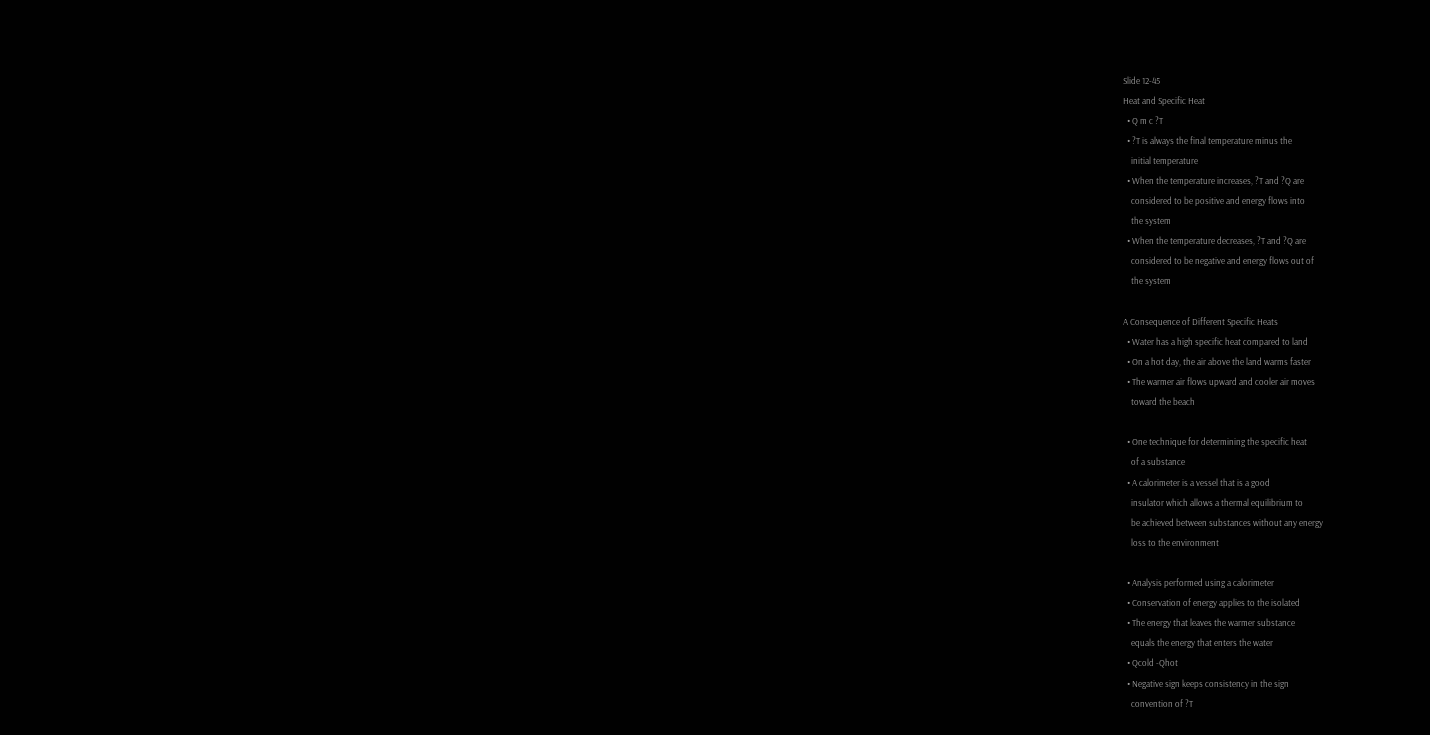Slide 12-45
Heat and Specific Heat
  • Q m c ?T
  • ?T is always the final temperature minus the
    initial temperature
  • When the temperature increases, ?T and ?Q are
    considered to be positive and energy flows into
    the system
  • When the temperature decreases, ?T and ?Q are
    considered to be negative and energy flows out of
    the system

A Consequence of Different Specific Heats
  • Water has a high specific heat compared to land
  • On a hot day, the air above the land warms faster
  • The warmer air flows upward and cooler air moves
    toward the beach

  • One technique for determining the specific heat
    of a substance
  • A calorimeter is a vessel that is a good
    insulator which allows a thermal equilibrium to
    be achieved between substances without any energy
    loss to the environment

  • Analysis performed using a calorimeter
  • Conservation of energy applies to the isolated
  • The energy that leaves the warmer substance
    equals the energy that enters the water
  • Qcold -Qhot
  • Negative sign keeps consistency in the sign
    convention of ?T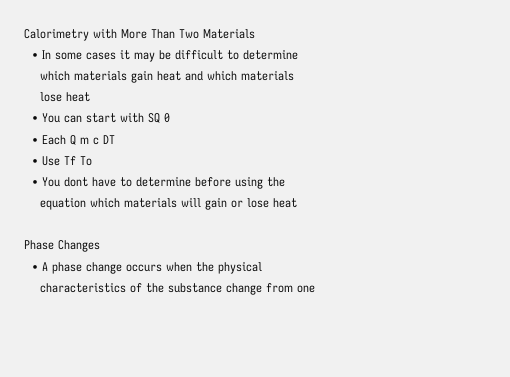Calorimetry with More Than Two Materials
  • In some cases it may be difficult to determine
    which materials gain heat and which materials
    lose heat
  • You can start with SQ 0
  • Each Q m c DT
  • Use Tf To
  • You dont have to determine before using the
    equation which materials will gain or lose heat

Phase Changes
  • A phase change occurs when the physical
    characteristics of the substance change from one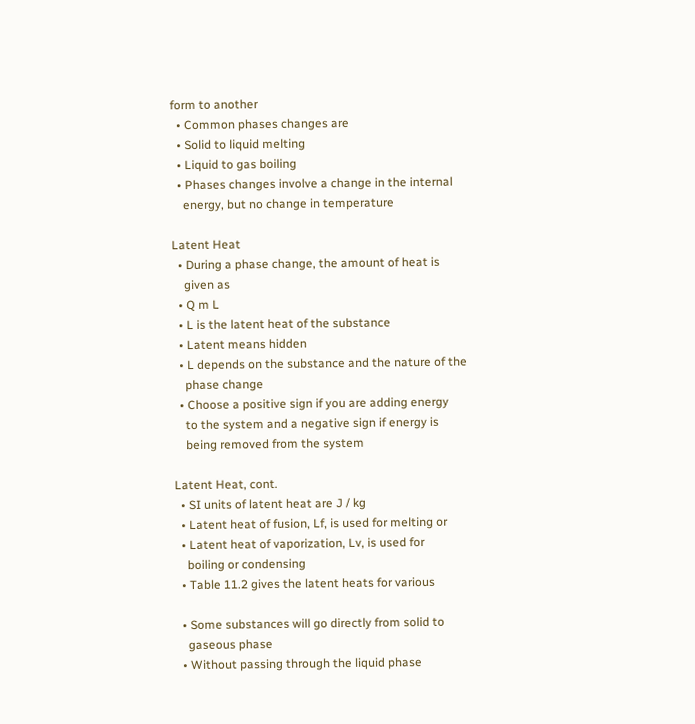form to another
  • Common phases changes are
  • Solid to liquid melting
  • Liquid to gas boiling
  • Phases changes involve a change in the internal
    energy, but no change in temperature

Latent Heat
  • During a phase change, the amount of heat is
    given as
  • Q m L
  • L is the latent heat of the substance
  • Latent means hidden
  • L depends on the substance and the nature of the
    phase change
  • Choose a positive sign if you are adding energy
    to the system and a negative sign if energy is
    being removed from the system

Latent Heat, cont.
  • SI units of latent heat are J / kg
  • Latent heat of fusion, Lf, is used for melting or
  • Latent heat of vaporization, Lv, is used for
    boiling or condensing
  • Table 11.2 gives the latent heats for various

  • Some substances will go directly from solid to
    gaseous phase
  • Without passing through the liquid phase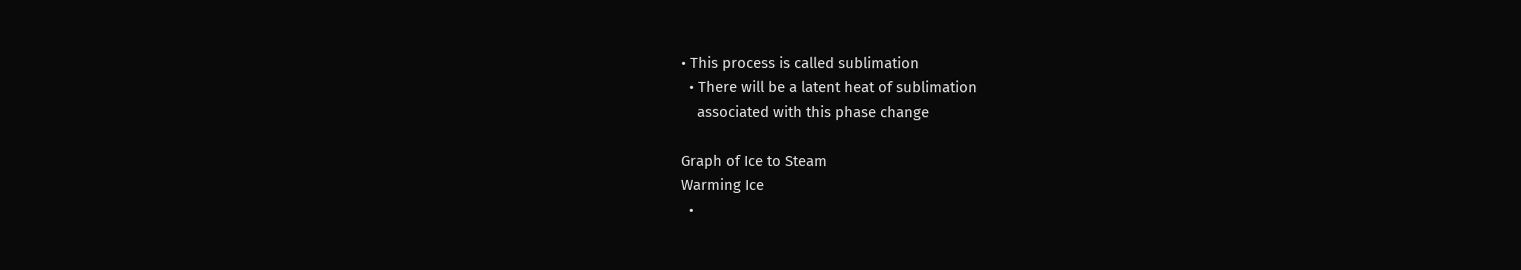• This process is called sublimation
  • There will be a latent heat of sublimation
    associated with this phase change

Graph of Ice to Steam
Warming Ice
  •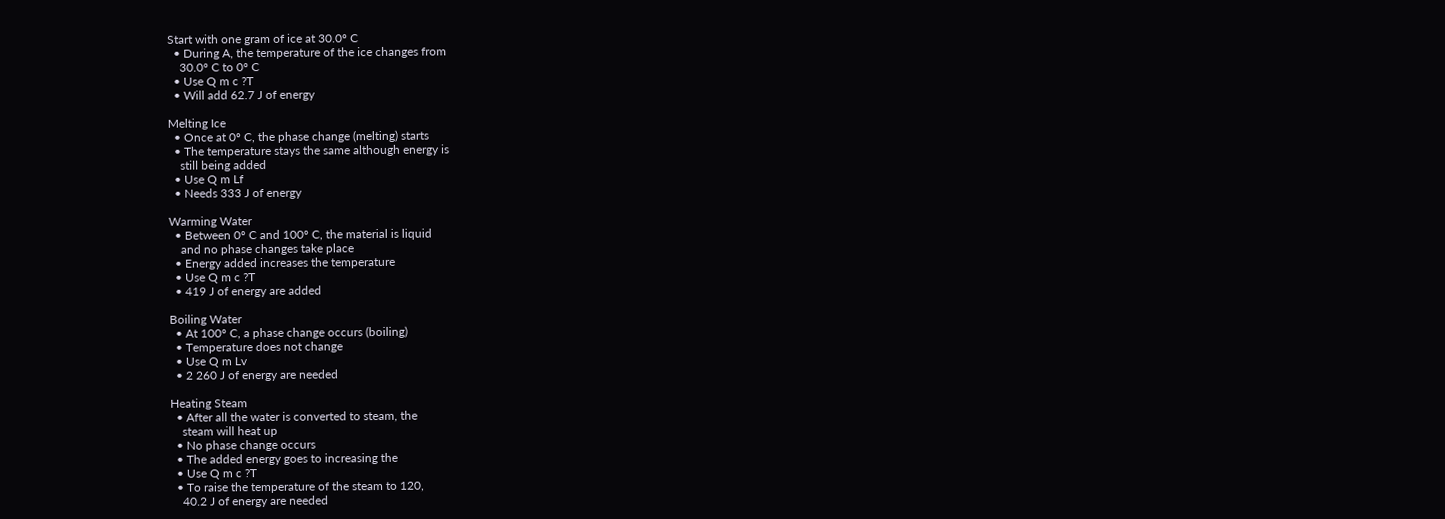Start with one gram of ice at 30.0º C
  • During A, the temperature of the ice changes from
    30.0º C to 0º C
  • Use Q m c ?T
  • Will add 62.7 J of energy

Melting Ice
  • Once at 0º C, the phase change (melting) starts
  • The temperature stays the same although energy is
    still being added
  • Use Q m Lf
  • Needs 333 J of energy

Warming Water
  • Between 0º C and 100º C, the material is liquid
    and no phase changes take place
  • Energy added increases the temperature
  • Use Q m c ?T
  • 419 J of energy are added

Boiling Water
  • At 100º C, a phase change occurs (boiling)
  • Temperature does not change
  • Use Q m Lv
  • 2 260 J of energy are needed

Heating Steam
  • After all the water is converted to steam, the
    steam will heat up
  • No phase change occurs
  • The added energy goes to increasing the
  • Use Q m c ?T
  • To raise the temperature of the steam to 120,
    40.2 J of energy are needed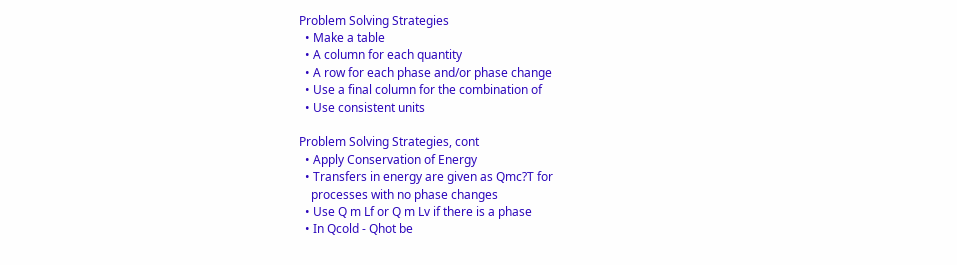Problem Solving Strategies
  • Make a table
  • A column for each quantity
  • A row for each phase and/or phase change
  • Use a final column for the combination of
  • Use consistent units

Problem Solving Strategies, cont
  • Apply Conservation of Energy
  • Transfers in energy are given as Qmc?T for
    processes with no phase changes
  • Use Q m Lf or Q m Lv if there is a phase
  • In Qcold - Qhot be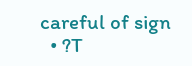careful of sign
  • ?T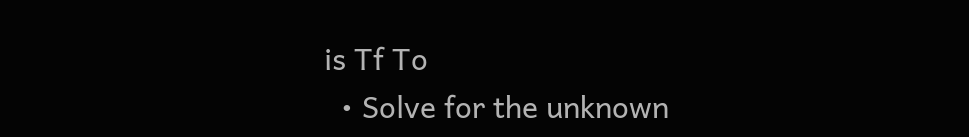is Tf To
  • Solve for the unknown